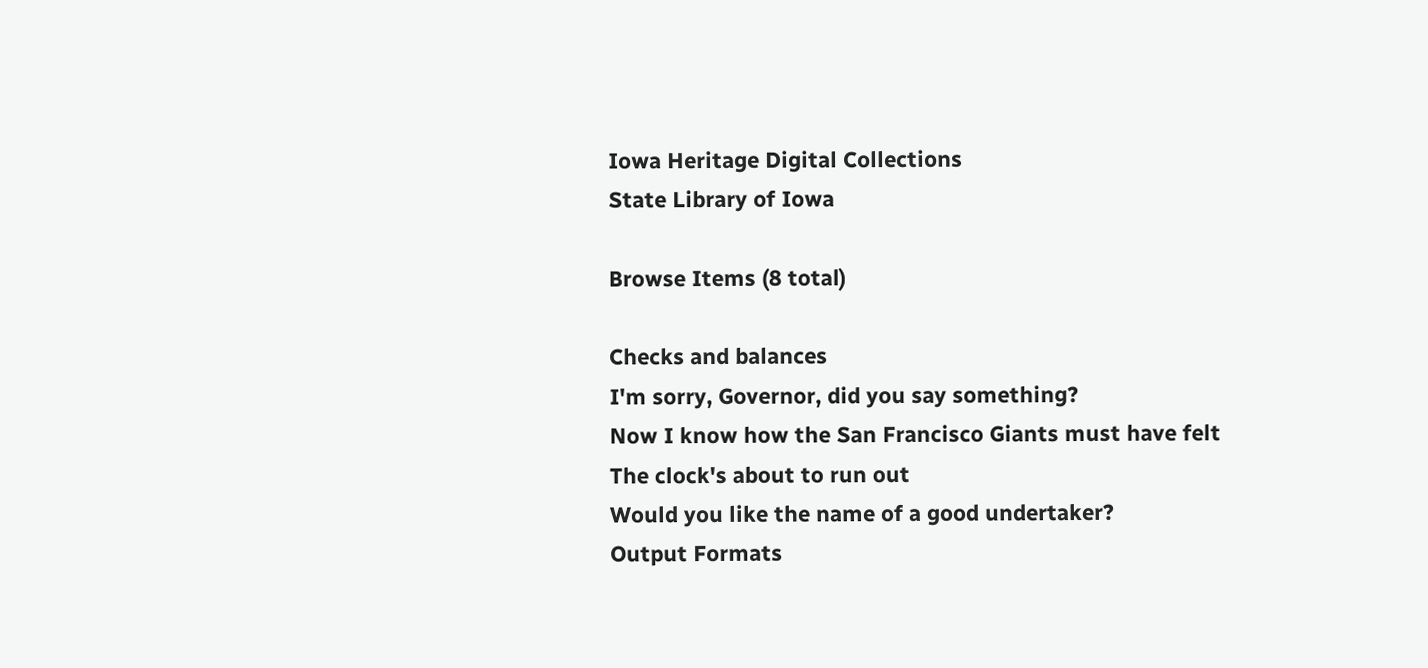Iowa Heritage Digital Collections
State Library of Iowa

Browse Items (8 total)

Checks and balances
I'm sorry, Governor, did you say something?
Now I know how the San Francisco Giants must have felt
The clock's about to run out
Would you like the name of a good undertaker?
Output Formats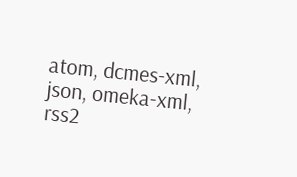atom, dcmes-xml, json, omeka-xml, rss2